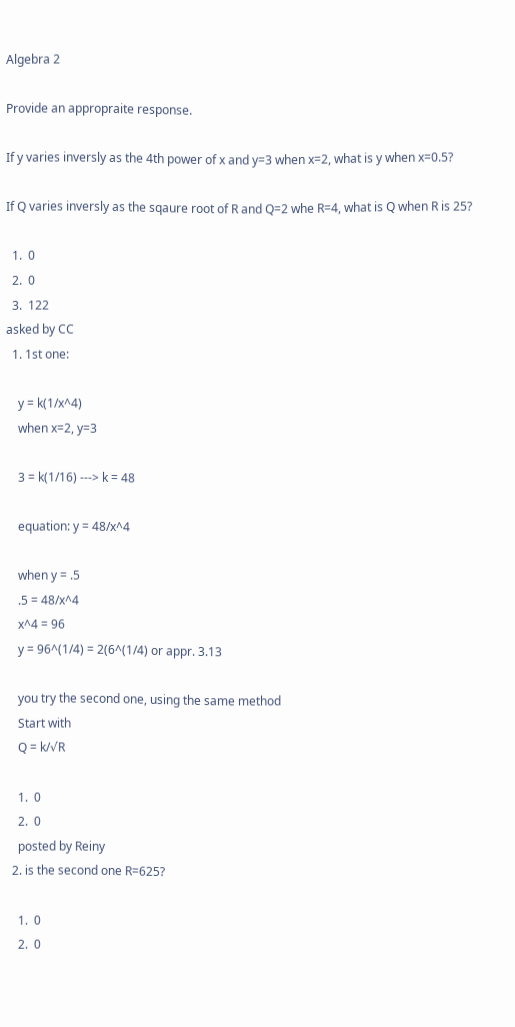Algebra 2

Provide an appropraite response.

If y varies inversly as the 4th power of x and y=3 when x=2, what is y when x=0.5?

If Q varies inversly as the sqaure root of R and Q=2 whe R=4, what is Q when R is 25?

  1.  0
  2.  0
  3.  122
asked by CC
  1. 1st one:

    y = k(1/x^4)
    when x=2, y=3

    3 = k(1/16) ---> k = 48

    equation: y = 48/x^4

    when y = .5
    .5 = 48/x^4
    x^4 = 96
    y = 96^(1/4) = 2(6^(1/4) or appr. 3.13

    you try the second one, using the same method
    Start with
    Q = k/√R

    1.  0
    2.  0
    posted by Reiny
  2. is the second one R=625?

    1.  0
    2.  0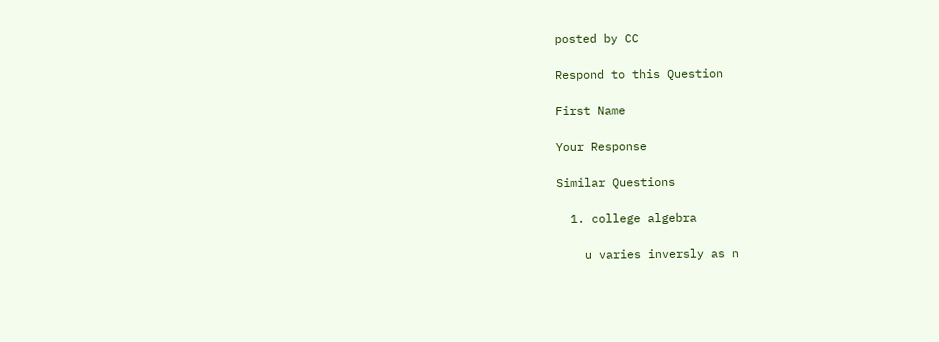posted by CC

Respond to this Question

First Name

Your Response

Similar Questions

  1. college algebra

    u varies inversly as n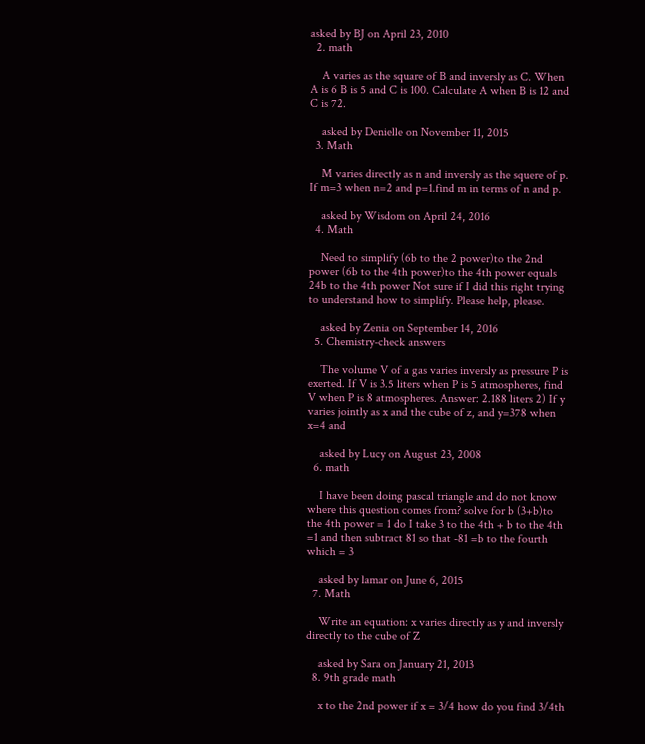asked by BJ on April 23, 2010
  2. math

    A varies as the square of B and inversly as C. When A is 6 B is 5 and C is 100. Calculate A when B is 12 and C is 72.

    asked by Denielle on November 11, 2015
  3. Math

    M varies directly as n and inversly as the squere of p. If m=3 when n=2 and p=1.find m in terms of n and p.

    asked by Wisdom on April 24, 2016
  4. Math

    Need to simplify (6b to the 2 power)to the 2nd power (6b to the 4th power)to the 4th power equals 24b to the 4th power Not sure if I did this right trying to understand how to simplify. Please help, please.

    asked by Zenia on September 14, 2016
  5. Chemistry-check answers

    The volume V of a gas varies inversly as pressure P is exerted. If V is 3.5 liters when P is 5 atmospheres, find V when P is 8 atmospheres. Answer: 2.188 liters 2) If y varies jointly as x and the cube of z, and y=378 when x=4 and

    asked by Lucy on August 23, 2008
  6. math

    I have been doing pascal triangle and do not know where this question comes from? solve for b (3+b)to the 4th power = 1 do I take 3 to the 4th + b to the 4th =1 and then subtract 81 so that -81 =b to the fourth which = 3

    asked by lamar on June 6, 2015
  7. Math

    Write an equation: x varies directly as y and inversly directly to the cube of Z

    asked by Sara on January 21, 2013
  8. 9th grade math

    x to the 2nd power if x = 3/4 how do you find 3/4th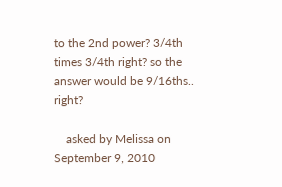to the 2nd power? 3/4th times 3/4th right? so the answer would be 9/16ths.. right?

    asked by Melissa on September 9, 2010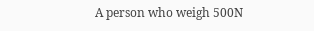A person who weigh 500N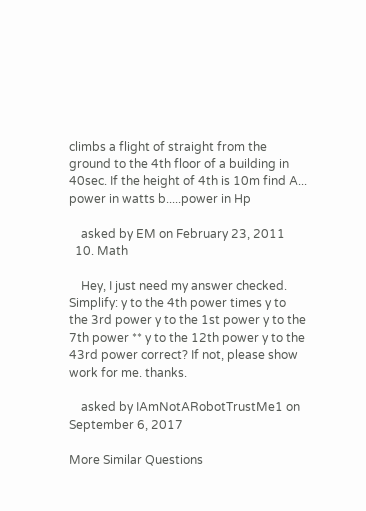climbs a flight of straight from the ground to the 4th floor of a building in 40sec. If the height of 4th is 10m find A... power in watts b.....power in Hp

    asked by EM on February 23, 2011
  10. Math

    Hey, I just need my answer checked. Simplify: y to the 4th power times y to the 3rd power y to the 1st power y to the 7th power ** y to the 12th power y to the 43rd power correct? If not, please show work for me. thanks.

    asked by IAmNotARobotTrustMe1 on September 6, 2017

More Similar Questions